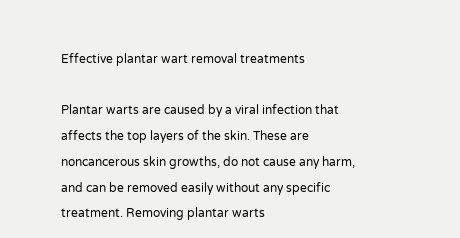Effective plantar wart removal treatments

Plantar warts are caused by a viral infection that affects the top layers of the skin. These are noncancerous skin growths, do not cause any harm, and can be removed easily without any specific treatment. Removing plantar warts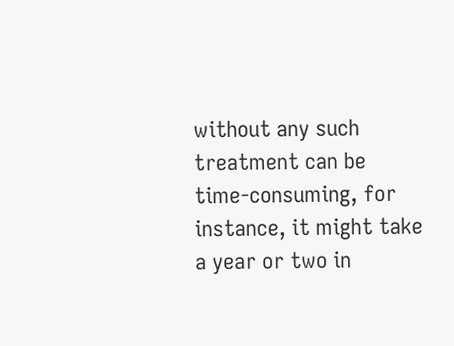without any such treatment can be time-consuming, for instance, it might take a year or two in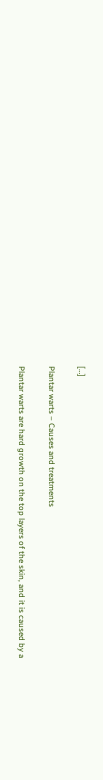[…]

Plantar warts – Causes and treatments

Plantar warts are hard growth on the top layers of the skin, and it is caused by a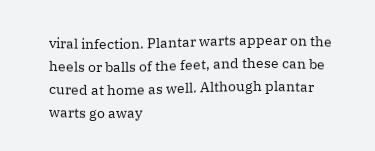viral infection. Plantar warts appear on the heels or balls of the feet, and these can be cured at home as well. Although plantar warts go away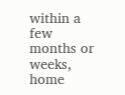within a few months or weeks, home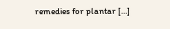remedies for plantar […]